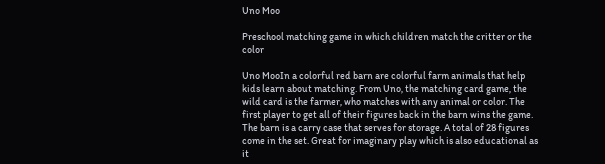Uno Moo

Preschool matching game in which children match the critter or the color

Uno MooIn a colorful red barn are colorful farm animals that help kids learn about matching. From Uno, the matching card game, the wild card is the farmer, who matches with any animal or color. The first player to get all of their figures back in the barn wins the game. The barn is a carry case that serves for storage. A total of 28 figures come in the set. Great for imaginary play which is also educational as it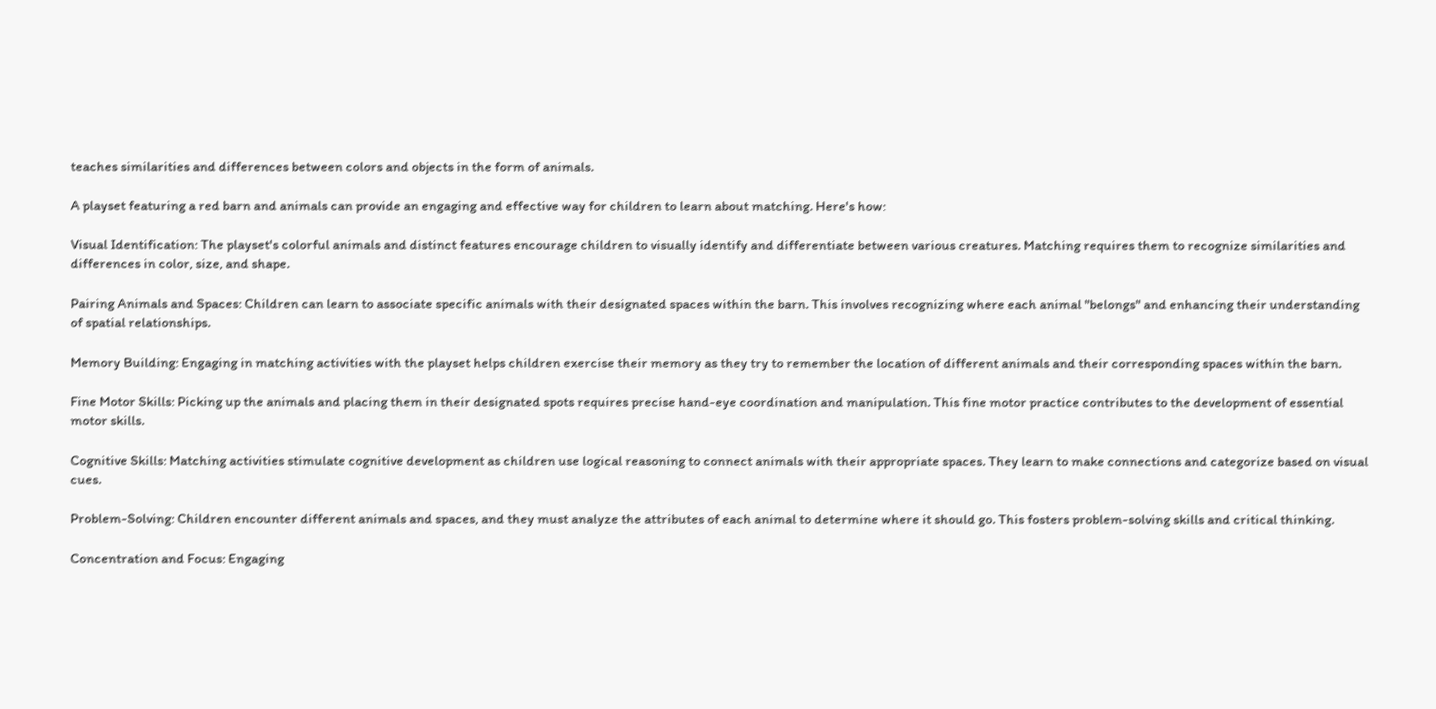teaches similarities and differences between colors and objects in the form of animals.

A playset featuring a red barn and animals can provide an engaging and effective way for children to learn about matching. Here's how:

Visual Identification: The playset's colorful animals and distinct features encourage children to visually identify and differentiate between various creatures. Matching requires them to recognize similarities and differences in color, size, and shape.

Pairing Animals and Spaces: Children can learn to associate specific animals with their designated spaces within the barn. This involves recognizing where each animal "belongs" and enhancing their understanding of spatial relationships.

Memory Building: Engaging in matching activities with the playset helps children exercise their memory as they try to remember the location of different animals and their corresponding spaces within the barn.

Fine Motor Skills: Picking up the animals and placing them in their designated spots requires precise hand-eye coordination and manipulation. This fine motor practice contributes to the development of essential motor skills.

Cognitive Skills: Matching activities stimulate cognitive development as children use logical reasoning to connect animals with their appropriate spaces. They learn to make connections and categorize based on visual cues.

Problem-Solving: Children encounter different animals and spaces, and they must analyze the attributes of each animal to determine where it should go. This fosters problem-solving skills and critical thinking.

Concentration and Focus: Engaging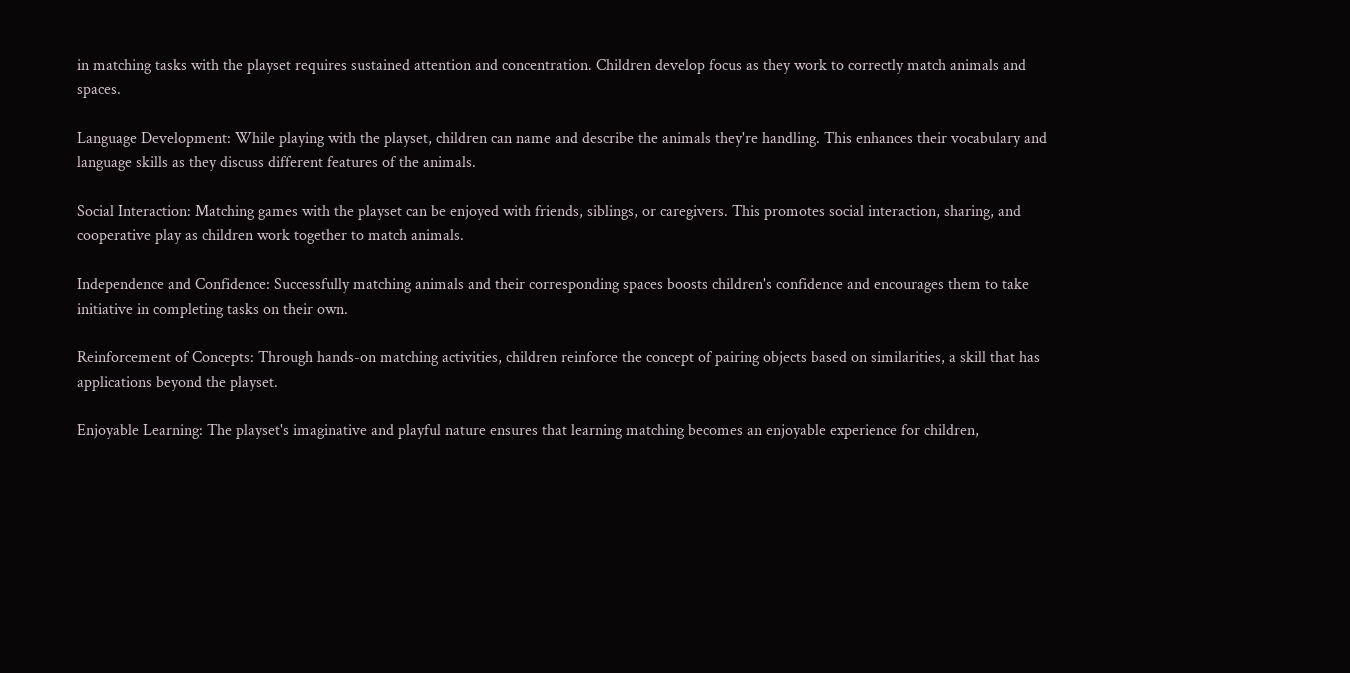in matching tasks with the playset requires sustained attention and concentration. Children develop focus as they work to correctly match animals and spaces.

Language Development: While playing with the playset, children can name and describe the animals they're handling. This enhances their vocabulary and language skills as they discuss different features of the animals.

Social Interaction: Matching games with the playset can be enjoyed with friends, siblings, or caregivers. This promotes social interaction, sharing, and cooperative play as children work together to match animals.

Independence and Confidence: Successfully matching animals and their corresponding spaces boosts children's confidence and encourages them to take initiative in completing tasks on their own.

Reinforcement of Concepts: Through hands-on matching activities, children reinforce the concept of pairing objects based on similarities, a skill that has applications beyond the playset.

Enjoyable Learning: The playset's imaginative and playful nature ensures that learning matching becomes an enjoyable experience for children,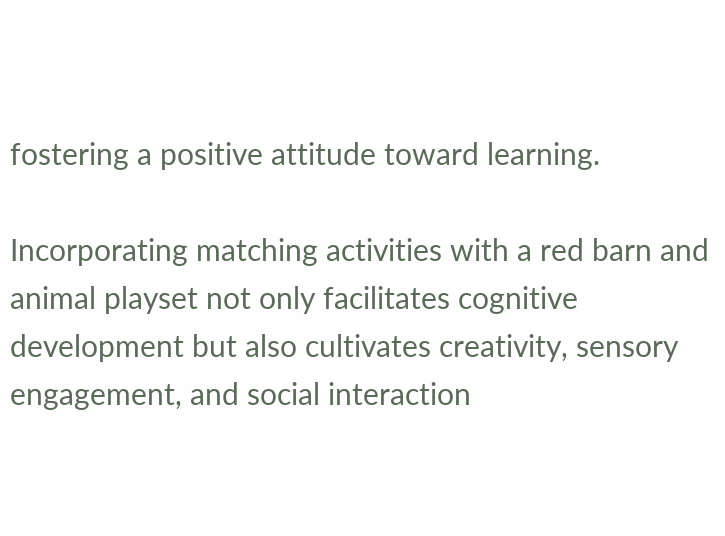fostering a positive attitude toward learning.

Incorporating matching activities with a red barn and animal playset not only facilitates cognitive development but also cultivates creativity, sensory engagement, and social interaction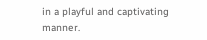in a playful and captivating manner.